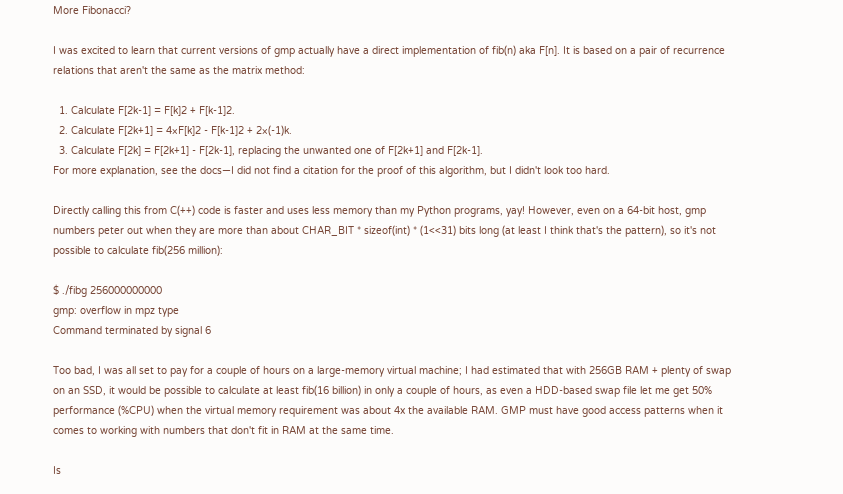More Fibonacci?

I was excited to learn that current versions of gmp actually have a direct implementation of fib(n) aka F[n]. It is based on a pair of recurrence relations that aren't the same as the matrix method:

  1. Calculate F[2k-1] = F[k]2 + F[k-1]2.
  2. Calculate F[2k+1] = 4×F[k]2 - F[k-1]2 + 2×(-1)k.
  3. Calculate F[2k] = F[2k+1] - F[2k-1], replacing the unwanted one of F[2k+1] and F[2k-1].
For more explanation, see the docs—I did not find a citation for the proof of this algorithm, but I didn't look too hard.

Directly calling this from C(++) code is faster and uses less memory than my Python programs, yay! However, even on a 64-bit host, gmp numbers peter out when they are more than about CHAR_BIT * sizeof(int) * (1<<31) bits long (at least I think that's the pattern), so it's not possible to calculate fib(256 million):

$ ./fibg 256000000000
gmp: overflow in mpz type
Command terminated by signal 6

Too bad, I was all set to pay for a couple of hours on a large-memory virtual machine; I had estimated that with 256GB RAM + plenty of swap on an SSD, it would be possible to calculate at least fib(16 billion) in only a couple of hours, as even a HDD-based swap file let me get 50% performance (%CPU) when the virtual memory requirement was about 4x the available RAM. GMP must have good access patterns when it comes to working with numbers that don't fit in RAM at the same time.

Is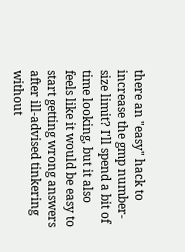there an "easy" hack to increase the gmp number-size limit? I'll spend a bit of time looking, but it also feels like it would be easy to start getting wrong answers after ill-advised tinkering without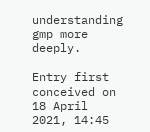understanding gmp more deeply.

Entry first conceived on 18 April 2021, 14:45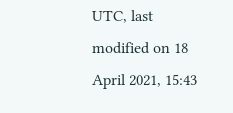UTC, last modified on 18 April 2021, 15:43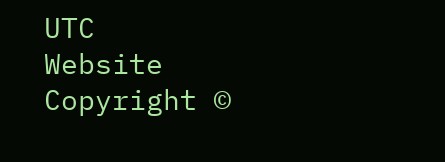UTC
Website Copyright ©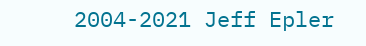2004-2021 Jeff Epler